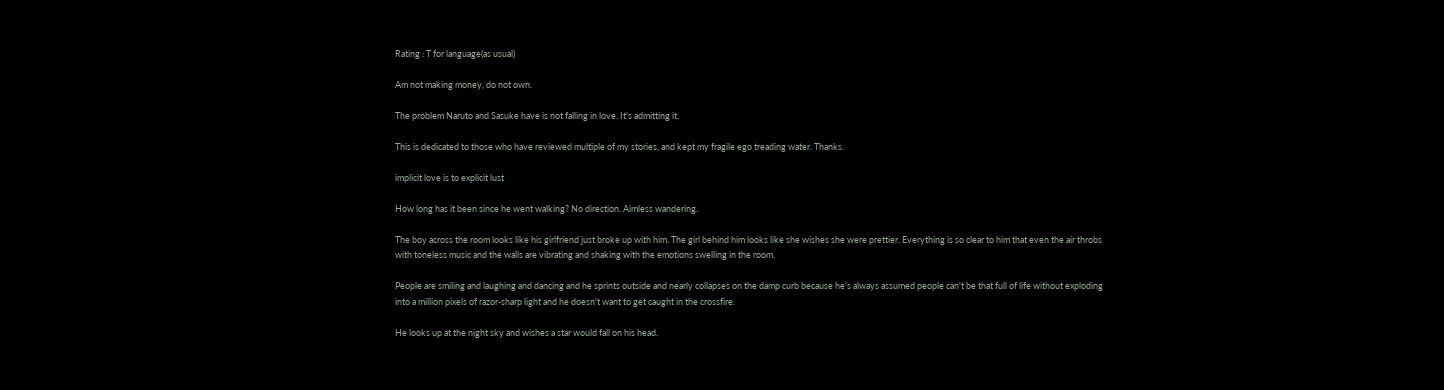Rating : T for language(as usual)

Am not making money, do not own.

The problem Naruto and Sasuke have is not falling in love. It's admitting it.

This is dedicated to those who have reviewed multiple of my stories, and kept my fragile ego treading water. Thanks.

implicit love is to explicit lust

How long has it been since he went walking? No direction. Aimless wandering.

The boy across the room looks like his girlfriend just broke up with him. The girl behind him looks like she wishes she were prettier. Everything is so clear to him that even the air throbs with toneless music and the walls are vibrating and shaking with the emotions swelling in the room.

People are smiling and laughing and dancing and he sprints outside and nearly collapses on the damp curb because he's always assumed people can't be that full of life without exploding into a million pixels of razor-sharp light and he doesn't want to get caught in the crossfire.

He looks up at the night sky and wishes a star would fall on his head.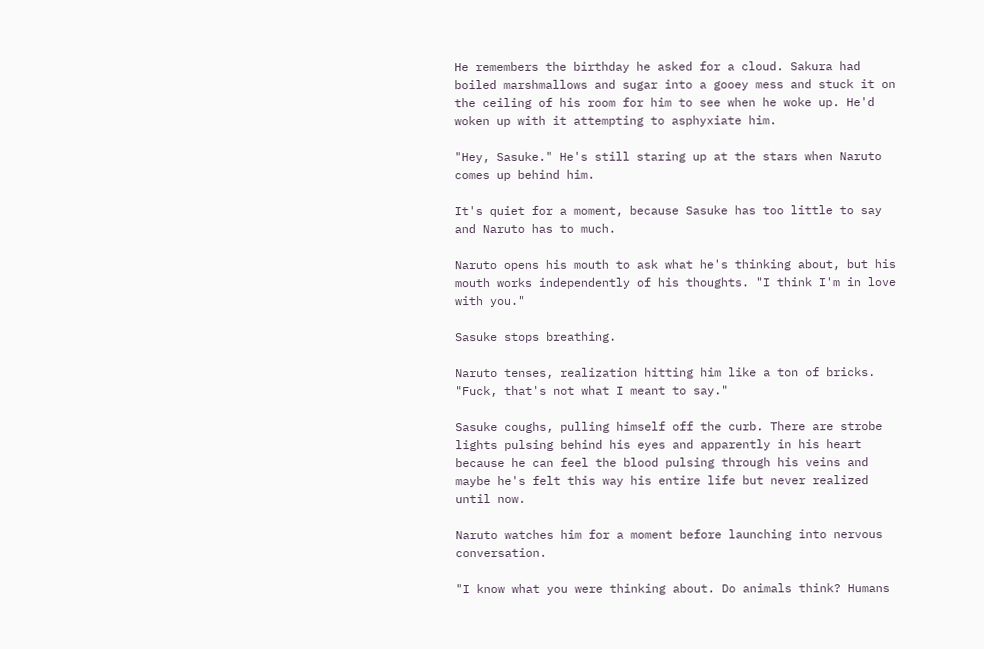He remembers the birthday he asked for a cloud. Sakura had boiled marshmallows and sugar into a gooey mess and stuck it on the ceiling of his room for him to see when he woke up. He'd woken up with it attempting to asphyxiate him.

"Hey, Sasuke." He's still staring up at the stars when Naruto comes up behind him.

It's quiet for a moment, because Sasuke has too little to say and Naruto has to much.

Naruto opens his mouth to ask what he's thinking about, but his mouth works independently of his thoughts. "I think I'm in love with you."

Sasuke stops breathing.

Naruto tenses, realization hitting him like a ton of bricks. "Fuck, that's not what I meant to say."

Sasuke coughs, pulling himself off the curb. There are strobe lights pulsing behind his eyes and apparently in his heart because he can feel the blood pulsing through his veins and maybe he's felt this way his entire life but never realized until now.

Naruto watches him for a moment before launching into nervous conversation.

"I know what you were thinking about. Do animals think? Humans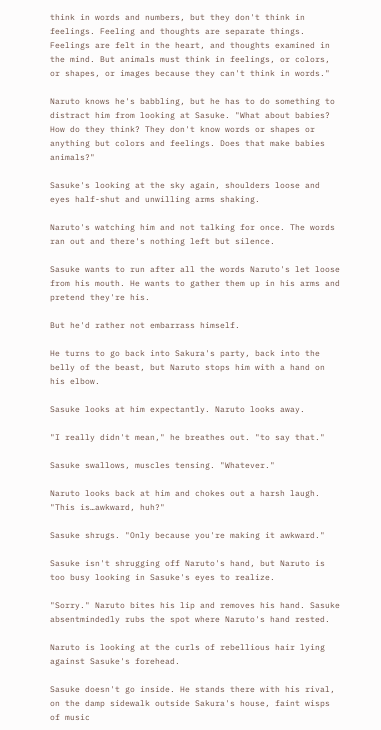think in words and numbers, but they don't think in feelings. Feeling and thoughts are separate things. Feelings are felt in the heart, and thoughts examined in the mind. But animals must think in feelings, or colors, or shapes, or images because they can't think in words."

Naruto knows he's babbling, but he has to do something to distract him from looking at Sasuke. "What about babies? How do they think? They don't know words or shapes or anything but colors and feelings. Does that make babies animals?"

Sasuke's looking at the sky again, shoulders loose and eyes half-shut and unwilling arms shaking.

Naruto's watching him and not talking for once. The words ran out and there's nothing left but silence.

Sasuke wants to run after all the words Naruto's let loose from his mouth. He wants to gather them up in his arms and pretend they're his.

But he'd rather not embarrass himself.

He turns to go back into Sakura's party, back into the belly of the beast, but Naruto stops him with a hand on his elbow.

Sasuke looks at him expectantly. Naruto looks away.

"I really didn't mean," he breathes out. "to say that."

Sasuke swallows, muscles tensing. "Whatever."

Naruto looks back at him and chokes out a harsh laugh. "This is…awkward, huh?"

Sasuke shrugs. "Only because you're making it awkward."

Sasuke isn't shrugging off Naruto's hand, but Naruto is too busy looking in Sasuke's eyes to realize.

"Sorry." Naruto bites his lip and removes his hand. Sasuke absentmindedly rubs the spot where Naruto's hand rested.

Naruto is looking at the curls of rebellious hair lying against Sasuke's forehead.

Sasuke doesn't go inside. He stands there with his rival, on the damp sidewalk outside Sakura's house, faint wisps of music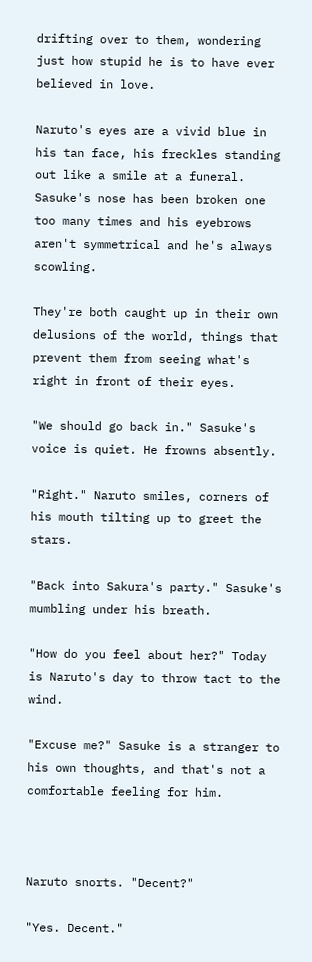drifting over to them, wondering just how stupid he is to have ever believed in love.

Naruto's eyes are a vivid blue in his tan face, his freckles standing out like a smile at a funeral. Sasuke's nose has been broken one too many times and his eyebrows aren't symmetrical and he's always scowling.

They're both caught up in their own delusions of the world, things that prevent them from seeing what's right in front of their eyes.

"We should go back in." Sasuke's voice is quiet. He frowns absently.

"Right." Naruto smiles, corners of his mouth tilting up to greet the stars.

"Back into Sakura's party." Sasuke's mumbling under his breath.

"How do you feel about her?" Today is Naruto's day to throw tact to the wind.

"Excuse me?" Sasuke is a stranger to his own thoughts, and that's not a comfortable feeling for him.



Naruto snorts. "Decent?"

"Yes. Decent."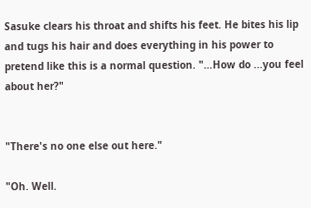Sasuke clears his throat and shifts his feet. He bites his lip and tugs his hair and does everything in his power to pretend like this is a normal question. "…How do ...you feel about her?"


"There's no one else out here."

"Oh. Well.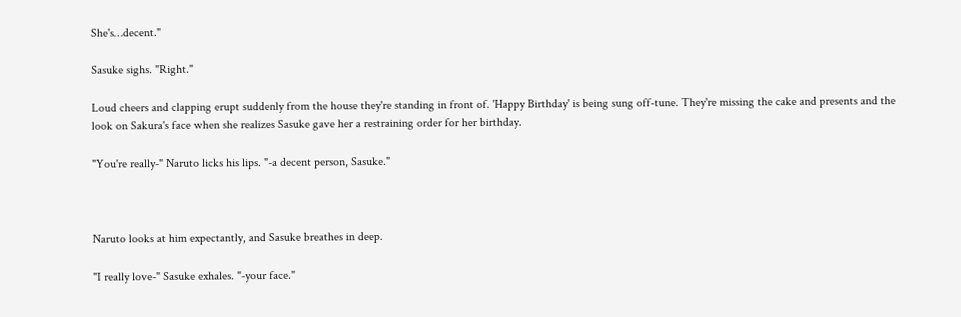She's…decent."

Sasuke sighs. "Right."

Loud cheers and clapping erupt suddenly from the house they're standing in front of. 'Happy Birthday' is being sung off-tune. They're missing the cake and presents and the look on Sakura's face when she realizes Sasuke gave her a restraining order for her birthday.

"You're really-" Naruto licks his lips. "-a decent person, Sasuke."



Naruto looks at him expectantly, and Sasuke breathes in deep.

"I really love-" Sasuke exhales. "-your face."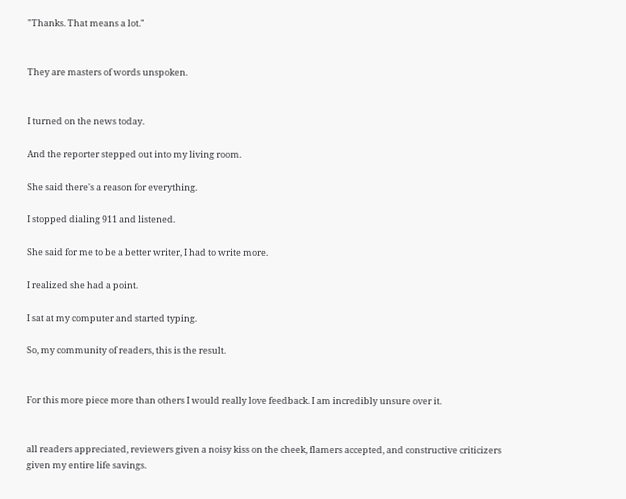"Thanks. That means a lot."


They are masters of words unspoken.


I turned on the news today.

And the reporter stepped out into my living room.

She said there's a reason for everything.

I stopped dialing 911 and listened.

She said for me to be a better writer, I had to write more.

I realized she had a point.

I sat at my computer and started typing.

So, my community of readers, this is the result.


For this more piece more than others I would really love feedback. I am incredibly unsure over it.


all readers appreciated, reviewers given a noisy kiss on the cheek, flamers accepted, and constructive criticizers given my entire life savings.